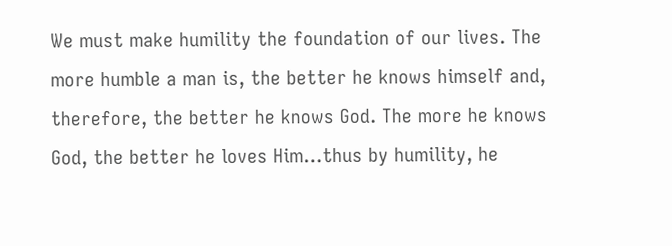We must make humility the foundation of our lives. The more humble a man is, the better he knows himself and, therefore, the better he knows God. The more he knows God, the better he loves Him…thus by humility, he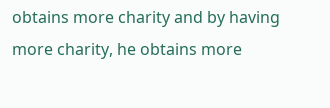obtains more charity and by having more charity, he obtains more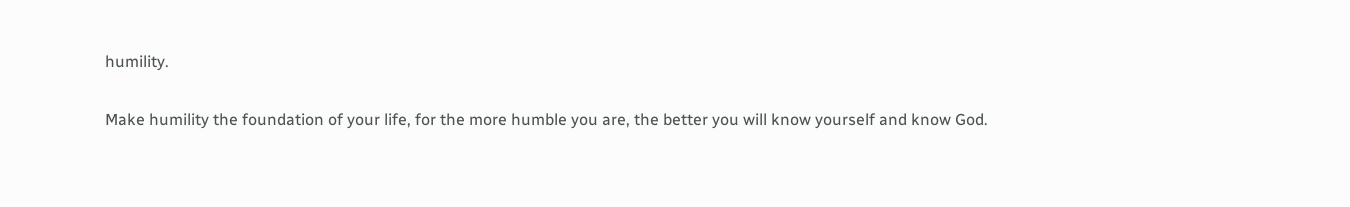humility.

Make humility the foundation of your life, for the more humble you are, the better you will know yourself and know God.